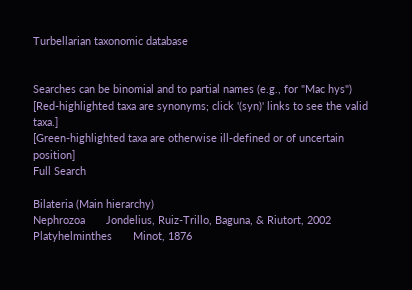Turbellarian taxonomic database


Searches can be binomial and to partial names (e.g., for "Mac hys")
[Red-highlighted taxa are synonyms; click '(syn)' links to see the valid taxa.]
[Green-highlighted taxa are otherwise ill-defined or of uncertain position]
Full Search

Bilateria (Main hierarchy)
Nephrozoa       Jondelius, Ruiz-Trillo, Baguna, & Riutort, 2002
Platyhelminthes       Minot, 1876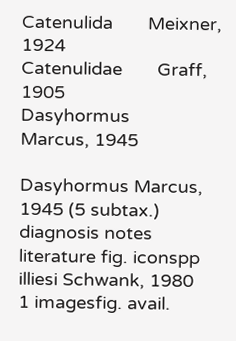Catenulida       Meixner, 1924
Catenulidae       Graff, 1905
Dasyhormus       Marcus, 1945

Dasyhormus Marcus, 1945 (5 subtax.)             diagnosis notes   literature fig. iconspp
illiesi Schwank, 1980     1 imagesfig. avail.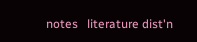notes   literature dist'n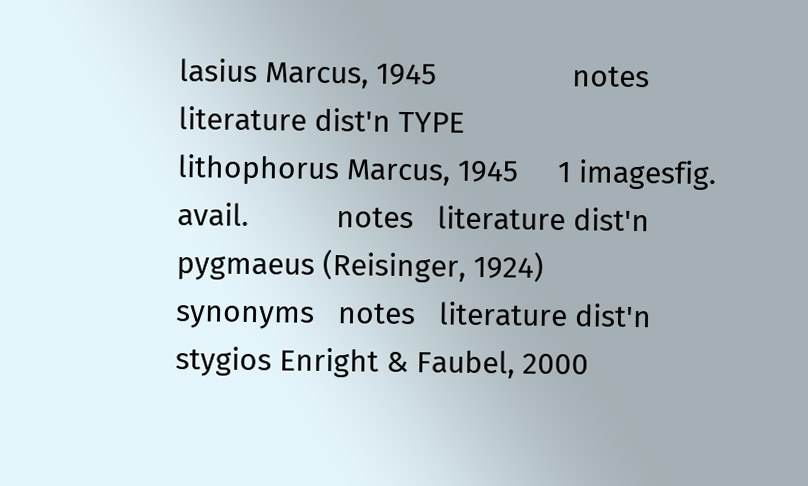lasius Marcus, 1945                 notes   literature dist'n TYPE
lithophorus Marcus, 1945     1 imagesfig. avail.           notes   literature dist'n
pygmaeus (Reisinger, 1924)             synonyms   notes   literature dist'n
stygios Enright & Faubel, 2000